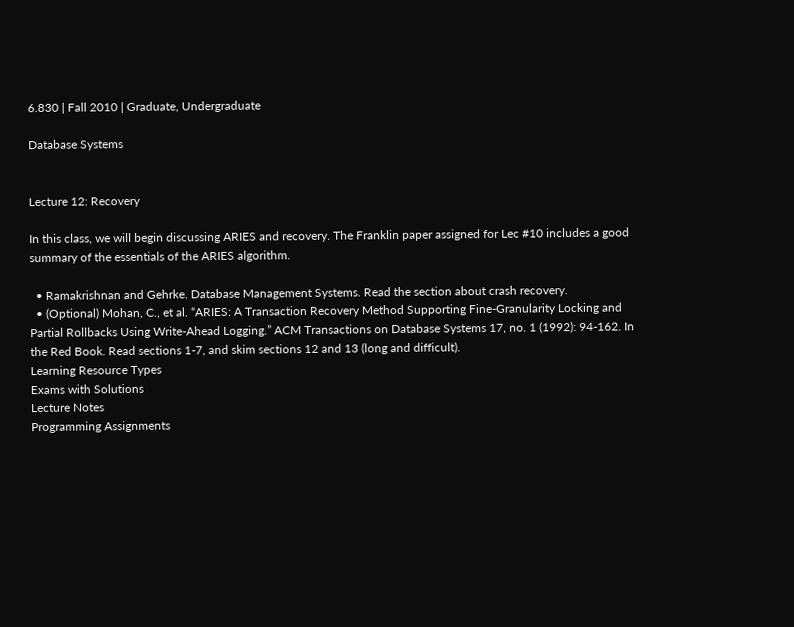6.830 | Fall 2010 | Graduate, Undergraduate

Database Systems


Lecture 12: Recovery

In this class, we will begin discussing ARIES and recovery. The Franklin paper assigned for Lec #10 includes a good summary of the essentials of the ARIES algorithm.

  • Ramakrishnan and Gehrke. Database Management Systems. Read the section about crash recovery.
  • (Optional) Mohan, C., et al. “ARIES: A Transaction Recovery Method Supporting Fine-Granularity Locking and Partial Rollbacks Using Write-Ahead Logging.” ACM Transactions on Database Systems 17, no. 1 (1992): 94-162. In the Red Book. Read sections 1-7, and skim sections 12 and 13 (long and difficult).
Learning Resource Types
Exams with Solutions
Lecture Notes
Programming Assignments